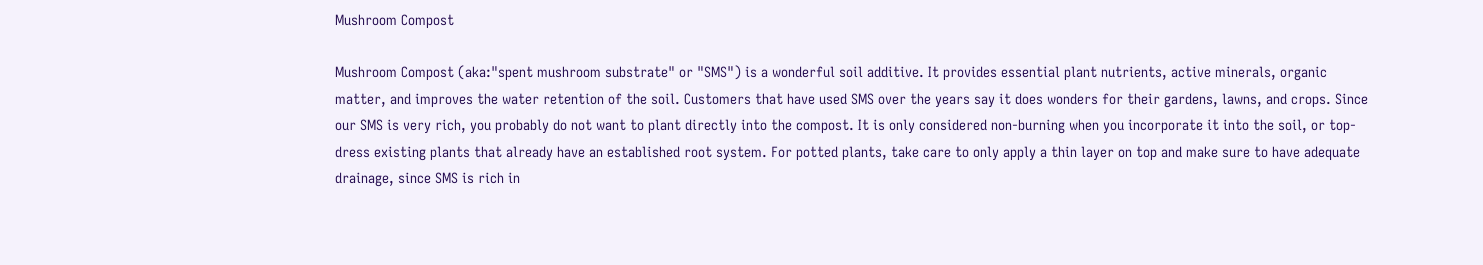Mushroom Compost

Mushroom Compost (aka:"spent mushroom substrate" or "SMS") is a wonderful soil additive. It provides essential plant nutrients, active minerals, organic matter, and improves the water retention of the soil. Customers that have used SMS over the years say it does wonders for their gardens, lawns, and crops. Since our SMS is very rich, you probably do not want to plant directly into the compost. It is only considered non-burning when you incorporate it into the soil, or top-dress existing plants that already have an established root system. For potted plants, take care to only apply a thin layer on top and make sure to have adequate drainage, since SMS is rich in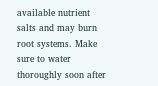available nutrient salts and may burn root systems. Make sure to water thoroughly soon after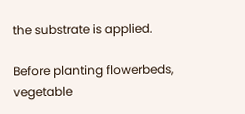the substrate is applied.

Before planting flowerbeds, vegetable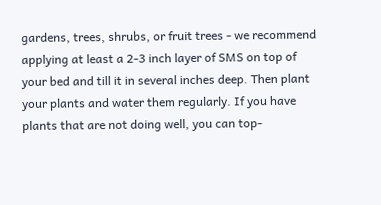gardens, trees, shrubs, or fruit trees - we recommend applying at least a 2-3 inch layer of SMS on top of your bed and till it in several inches deep. Then plant your plants and water them regularly. If you have plants that are not doing well, you can top-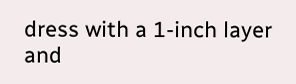dress with a 1-inch layer and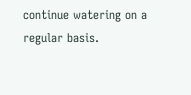continue watering on a regular basis.